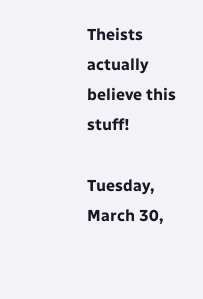Theists actually believe this stuff!

Tuesday, March 30,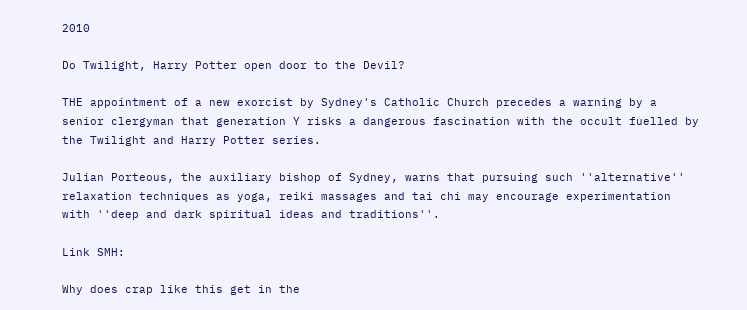2010

Do Twilight, Harry Potter open door to the Devil?

THE appointment of a new exorcist by Sydney's Catholic Church precedes a warning by a senior clergyman that generation Y risks a dangerous fascination with the occult fuelled by the Twilight and Harry Potter series.

Julian Porteous, the auxiliary bishop of Sydney, warns that pursuing such ''alternative'' relaxation techniques as yoga, reiki massages and tai chi may encourage experimentation with ''deep and dark spiritual ideas and traditions''.

Link SMH:

Why does crap like this get in the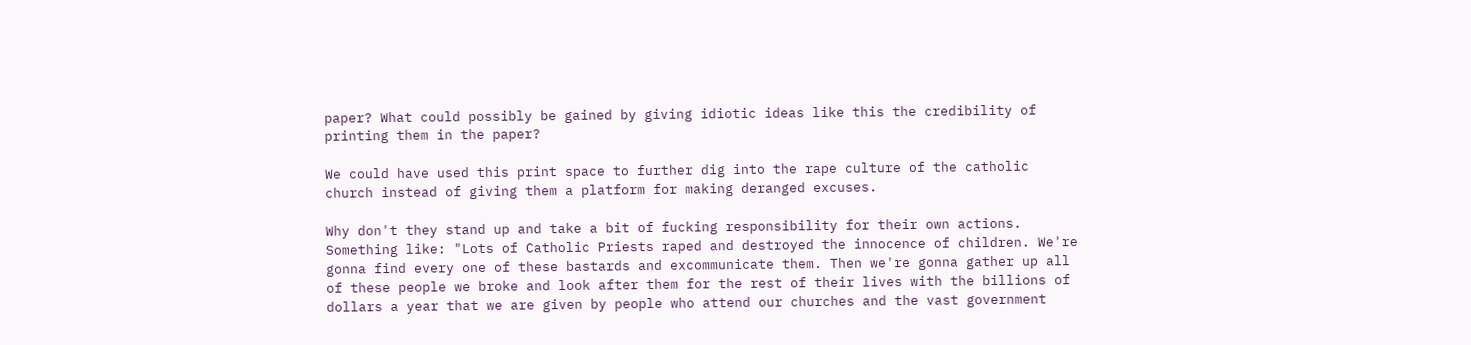paper? What could possibly be gained by giving idiotic ideas like this the credibility of printing them in the paper?

We could have used this print space to further dig into the rape culture of the catholic church instead of giving them a platform for making deranged excuses.

Why don't they stand up and take a bit of fucking responsibility for their own actions. Something like: "Lots of Catholic Priests raped and destroyed the innocence of children. We're gonna find every one of these bastards and excommunicate them. Then we're gonna gather up all of these people we broke and look after them for the rest of their lives with the billions of dollars a year that we are given by people who attend our churches and the vast government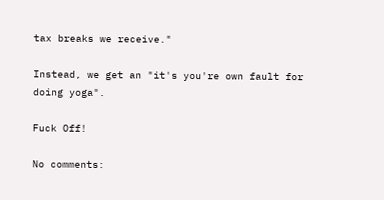tax breaks we receive."

Instead, we get an "it's you're own fault for doing yoga".

Fuck Off!

No comments: